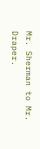Mr. Sherman to Mr. Draper.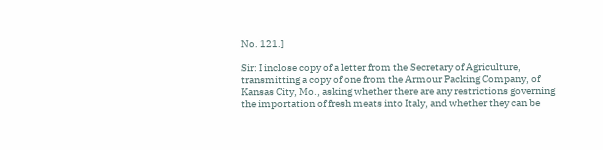No. 121.]

Sir: I inclose copy of a letter from the Secretary of Agriculture, transmitting a copy of one from the Armour Packing Company, of Kansas City, Mo., asking whether there are any restrictions governing the importation of fresh meats into Italy, and whether they can be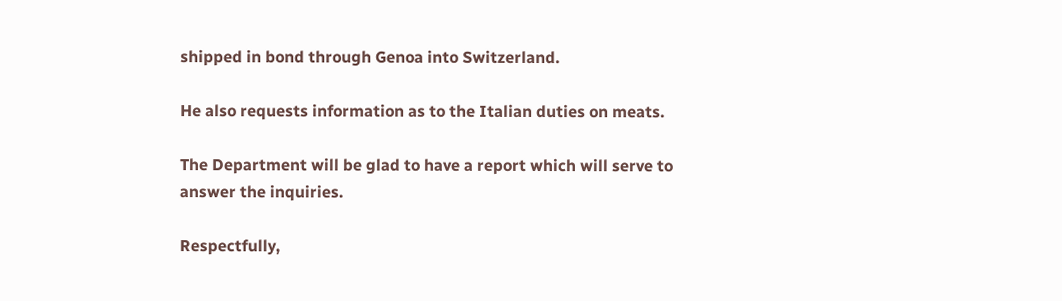shipped in bond through Genoa into Switzerland.

He also requests information as to the Italian duties on meats.

The Department will be glad to have a report which will serve to answer the inquiries.

Respectfully,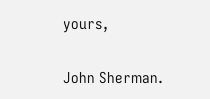yours,

John Sherman.